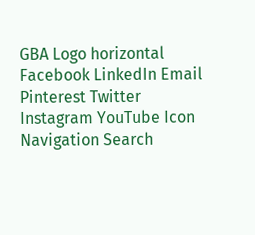GBA Logo horizontal Facebook LinkedIn Email Pinterest Twitter Instagram YouTube Icon Navigation Search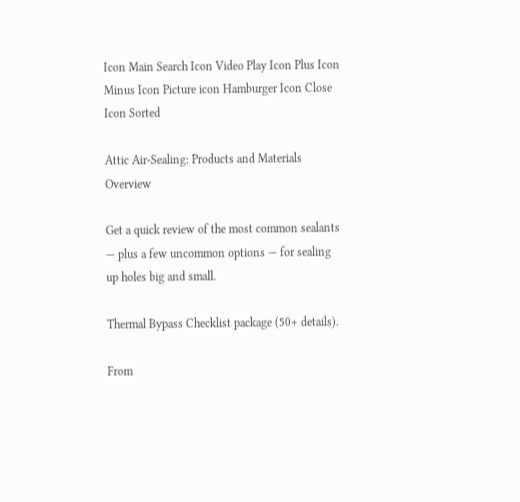Icon Main Search Icon Video Play Icon Plus Icon Minus Icon Picture icon Hamburger Icon Close Icon Sorted

Attic Air-Sealing: Products and Materials Overview

Get a quick review of the most common sealants — plus a few uncommon options — for sealing up holes big and small.

Thermal Bypass Checklist package (50+ details).

From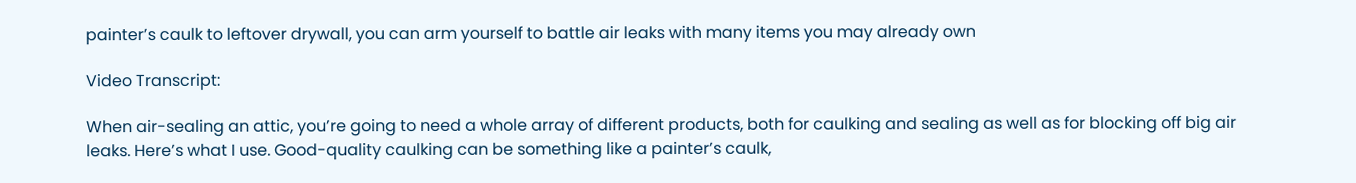painter’s caulk to leftover drywall, you can arm yourself to battle air leaks with many items you may already own

Video Transcript:

When air-sealing an attic, you’re going to need a whole array of different products, both for caulking and sealing as well as for blocking off big air leaks. Here’s what I use. Good-quality caulking can be something like a painter’s caulk,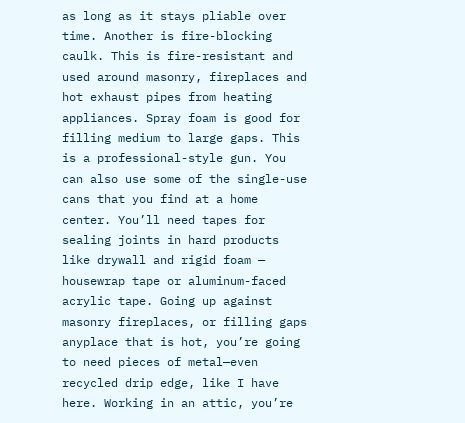as long as it stays pliable over time. Another is fire-blocking caulk. This is fire-resistant and used around masonry, fireplaces and hot exhaust pipes from heating appliances. Spray foam is good for filling medium to large gaps. This is a professional-style gun. You can also use some of the single-use cans that you find at a home center. You’ll need tapes for sealing joints in hard products like drywall and rigid foam — housewrap tape or aluminum-faced acrylic tape. Going up against masonry fireplaces, or filling gaps anyplace that is hot, you’re going to need pieces of metal—even recycled drip edge, like I have here. Working in an attic, you’re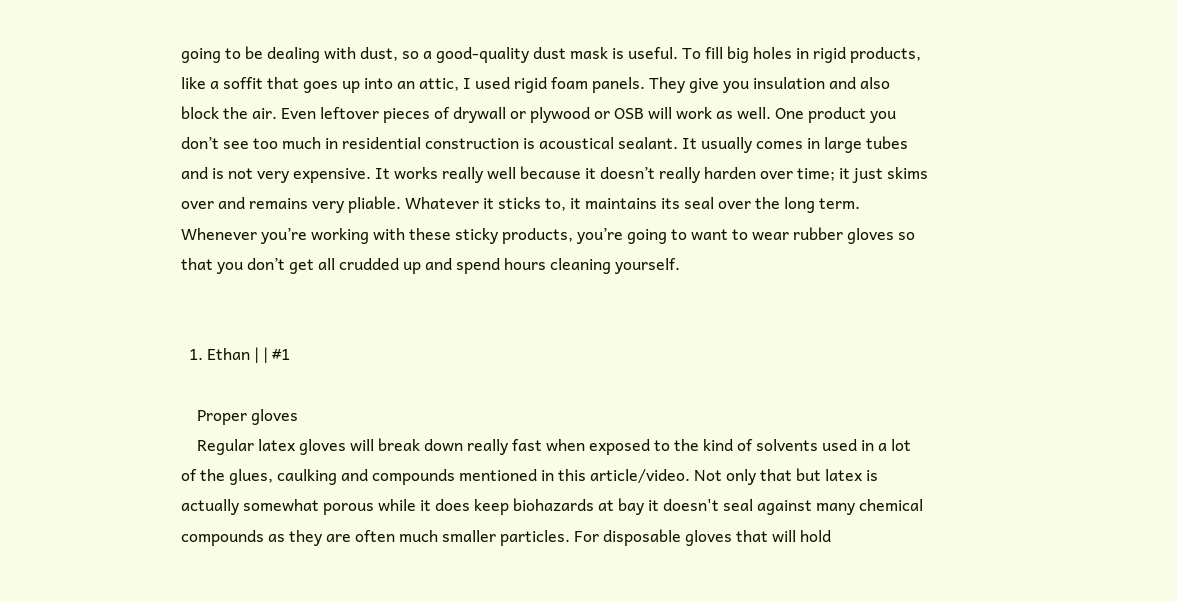going to be dealing with dust, so a good-quality dust mask is useful. To fill big holes in rigid products, like a soffit that goes up into an attic, I used rigid foam panels. They give you insulation and also block the air. Even leftover pieces of drywall or plywood or OSB will work as well. One product you don’t see too much in residential construction is acoustical sealant. It usually comes in large tubes and is not very expensive. It works really well because it doesn’t really harden over time; it just skims over and remains very pliable. Whatever it sticks to, it maintains its seal over the long term. Whenever you’re working with these sticky products, you’re going to want to wear rubber gloves so that you don’t get all crudded up and spend hours cleaning yourself.


  1. Ethan | | #1

    Proper gloves
    Regular latex gloves will break down really fast when exposed to the kind of solvents used in a lot of the glues, caulking and compounds mentioned in this article/video. Not only that but latex is actually somewhat porous while it does keep biohazards at bay it doesn't seal against many chemical compounds as they are often much smaller particles. For disposable gloves that will hold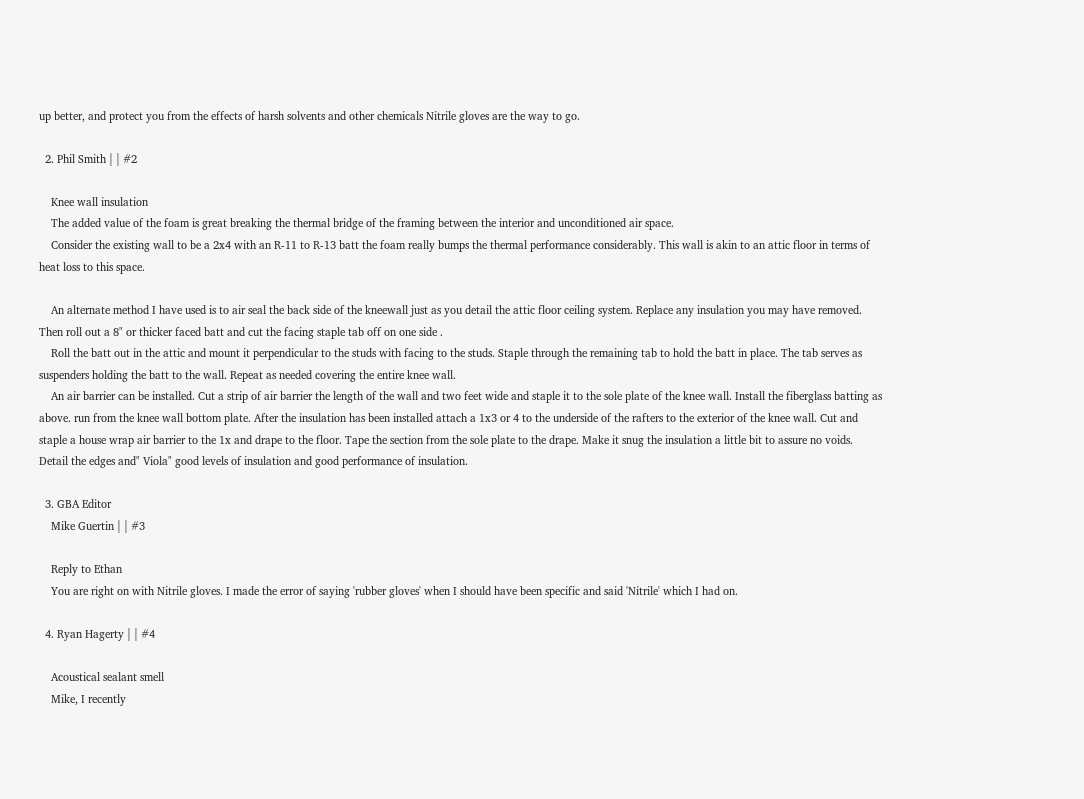up better, and protect you from the effects of harsh solvents and other chemicals Nitrile gloves are the way to go.

  2. Phil Smith | | #2

    Knee wall insulation
    The added value of the foam is great breaking the thermal bridge of the framing between the interior and unconditioned air space.
    Consider the existing wall to be a 2x4 with an R-11 to R-13 batt the foam really bumps the thermal performance considerably. This wall is akin to an attic floor in terms of heat loss to this space.

    An alternate method I have used is to air seal the back side of the kneewall just as you detail the attic floor ceiling system. Replace any insulation you may have removed. Then roll out a 8" or thicker faced batt and cut the facing staple tab off on one side .
    Roll the batt out in the attic and mount it perpendicular to the studs with facing to the studs. Staple through the remaining tab to hold the batt in place. The tab serves as suspenders holding the batt to the wall. Repeat as needed covering the entire knee wall.
    An air barrier can be installed. Cut a strip of air barrier the length of the wall and two feet wide and staple it to the sole plate of the knee wall. Install the fiberglass batting as above. run from the knee wall bottom plate. After the insulation has been installed attach a 1x3 or 4 to the underside of the rafters to the exterior of the knee wall. Cut and staple a house wrap air barrier to the 1x and drape to the floor. Tape the section from the sole plate to the drape. Make it snug the insulation a little bit to assure no voids. Detail the edges and" Viola" good levels of insulation and good performance of insulation.

  3. GBA Editor
    Mike Guertin | | #3

    Reply to Ethan
    You are right on with Nitrile gloves. I made the error of saying 'rubber gloves' when I should have been specific and said 'Nitrile' which I had on.

  4. Ryan Hagerty | | #4

    Acoustical sealant smell
    Mike, I recently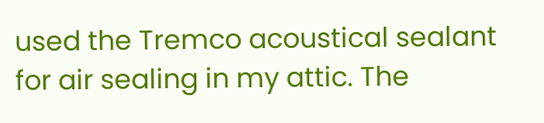used the Tremco acoustical sealant for air sealing in my attic. The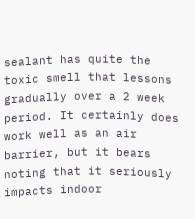sealant has quite the toxic smell that lessons gradually over a 2 week period. It certainly does work well as an air barrier, but it bears noting that it seriously impacts indoor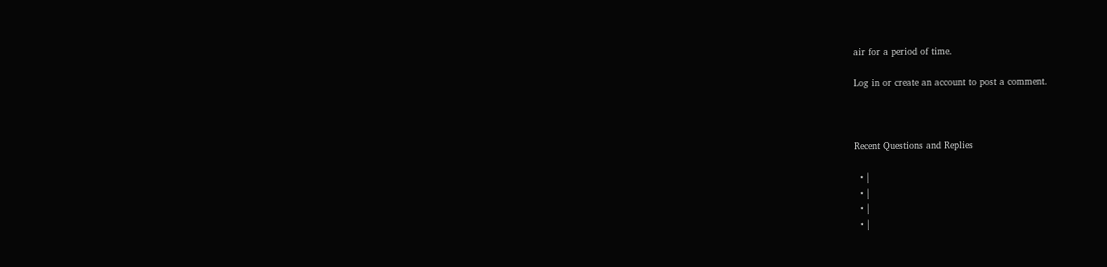air for a period of time.

Log in or create an account to post a comment.



Recent Questions and Replies

  • |
  • |
  • |
  • |